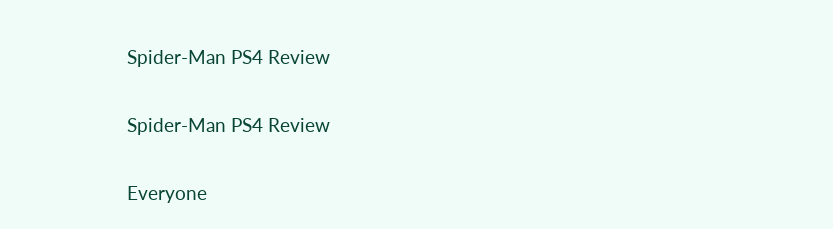Spider-Man PS4 Review

Spider-Man PS4 Review

Everyone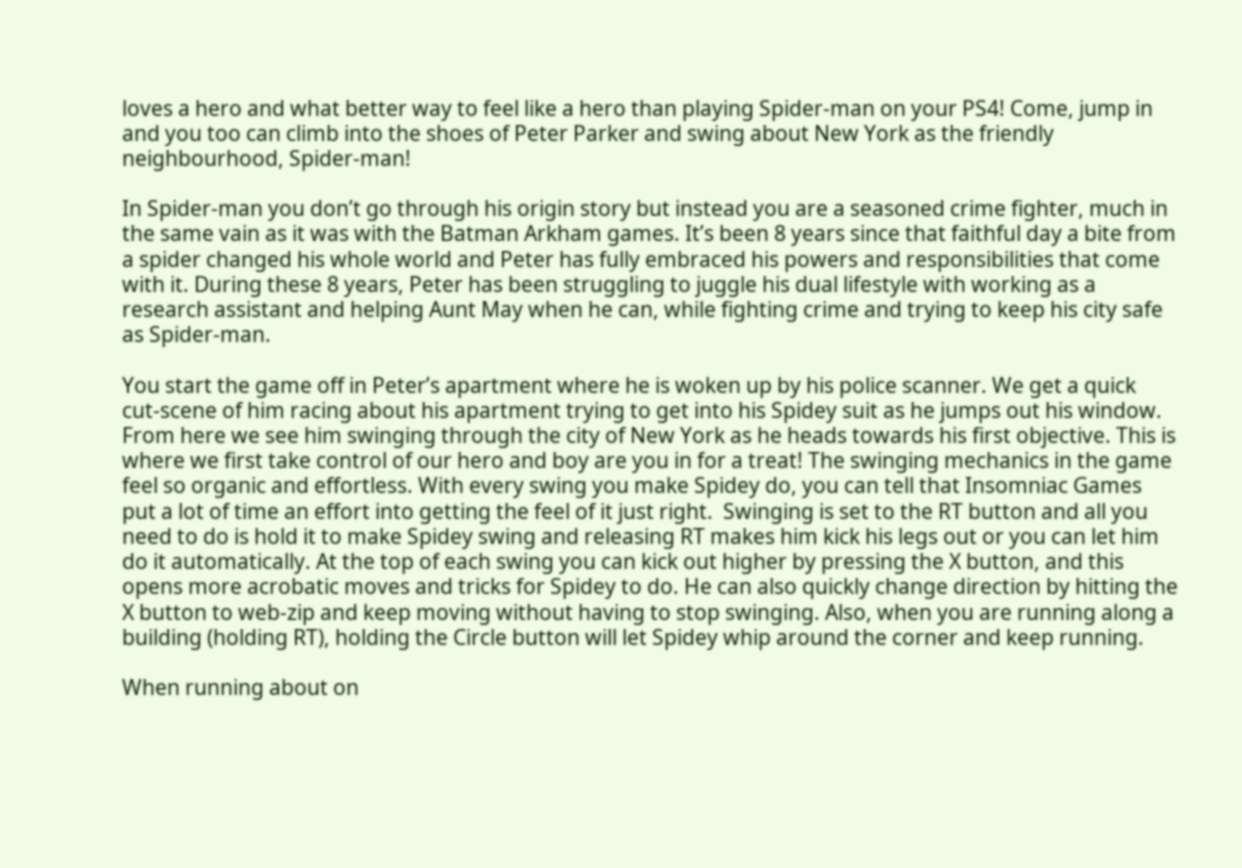loves a hero and what better way to feel like a hero than playing Spider-man on your PS4! Come, jump in and you too can climb into the shoes of Peter Parker and swing about New York as the friendly neighbourhood, Spider-man!

In Spider-man you don’t go through his origin story but instead you are a seasoned crime fighter, much in the same vain as it was with the Batman Arkham games. It’s been 8 years since that faithful day a bite from a spider changed his whole world and Peter has fully embraced his powers and responsibilities that come with it. During these 8 years, Peter has been struggling to juggle his dual lifestyle with working as a research assistant and helping Aunt May when he can, while fighting crime and trying to keep his city safe as Spider-man.

You start the game off in Peter’s apartment where he is woken up by his police scanner. We get a quick cut-scene of him racing about his apartment trying to get into his Spidey suit as he jumps out his window. From here we see him swinging through the city of New York as he heads towards his first objective. This is where we first take control of our hero and boy are you in for a treat! The swinging mechanics in the game feel so organic and effortless. With every swing you make Spidey do, you can tell that Insomniac Games put a lot of time an effort into getting the feel of it just right.  Swinging is set to the RT button and all you need to do is hold it to make Spidey swing and releasing RT makes him kick his legs out or you can let him do it automatically. At the top of each swing you can kick out higher by pressing the X button, and this opens more acrobatic moves and tricks for Spidey to do. He can also quickly change direction by hitting the X button to web-zip and keep moving without having to stop swinging. Also, when you are running along a building (holding RT), holding the Circle button will let Spidey whip around the corner and keep running.

When running about on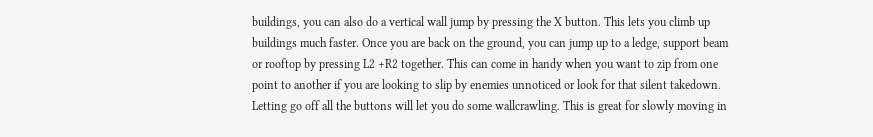buildings, you can also do a vertical wall jump by pressing the X button. This lets you climb up buildings much faster. Once you are back on the ground, you can jump up to a ledge, support beam or rooftop by pressing L2 +R2 together. This can come in handy when you want to zip from one point to another if you are looking to slip by enemies unnoticed or look for that silent takedown. Letting go off all the buttons will let you do some wallcrawling. This is great for slowly moving in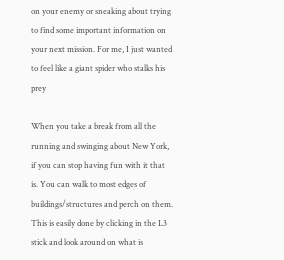on your enemy or sneaking about trying to find some important information on your next mission. For me, I just wanted to feel like a giant spider who stalks his prey

When you take a break from all the running and swinging about New York, if you can stop having fun with it that is. You can walk to most edges of buildings/structures and perch on them. This is easily done by clicking in the L3 stick and look around on what is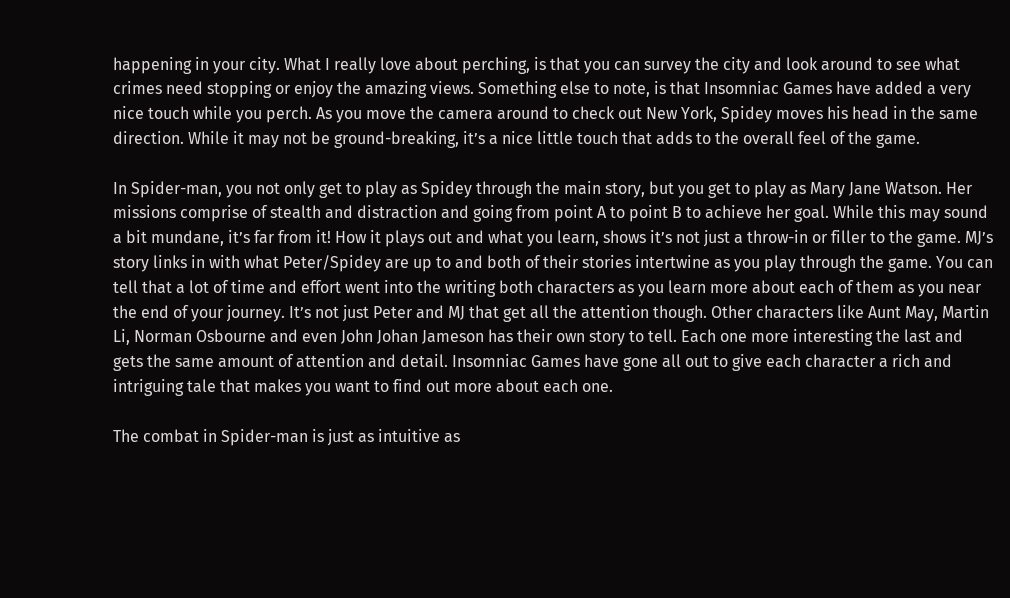happening in your city. What I really love about perching, is that you can survey the city and look around to see what crimes need stopping or enjoy the amazing views. Something else to note, is that Insomniac Games have added a very nice touch while you perch. As you move the camera around to check out New York, Spidey moves his head in the same direction. While it may not be ground-breaking, it’s a nice little touch that adds to the overall feel of the game.

In Spider-man, you not only get to play as Spidey through the main story, but you get to play as Mary Jane Watson. Her missions comprise of stealth and distraction and going from point A to point B to achieve her goal. While this may sound a bit mundane, it’s far from it! How it plays out and what you learn, shows it’s not just a throw-in or filler to the game. MJ’s story links in with what Peter/Spidey are up to and both of their stories intertwine as you play through the game. You can tell that a lot of time and effort went into the writing both characters as you learn more about each of them as you near the end of your journey. It’s not just Peter and MJ that get all the attention though. Other characters like Aunt May, Martin Li, Norman Osbourne and even John Johan Jameson has their own story to tell. Each one more interesting the last and gets the same amount of attention and detail. Insomniac Games have gone all out to give each character a rich and intriguing tale that makes you want to find out more about each one.

The combat in Spider-man is just as intuitive as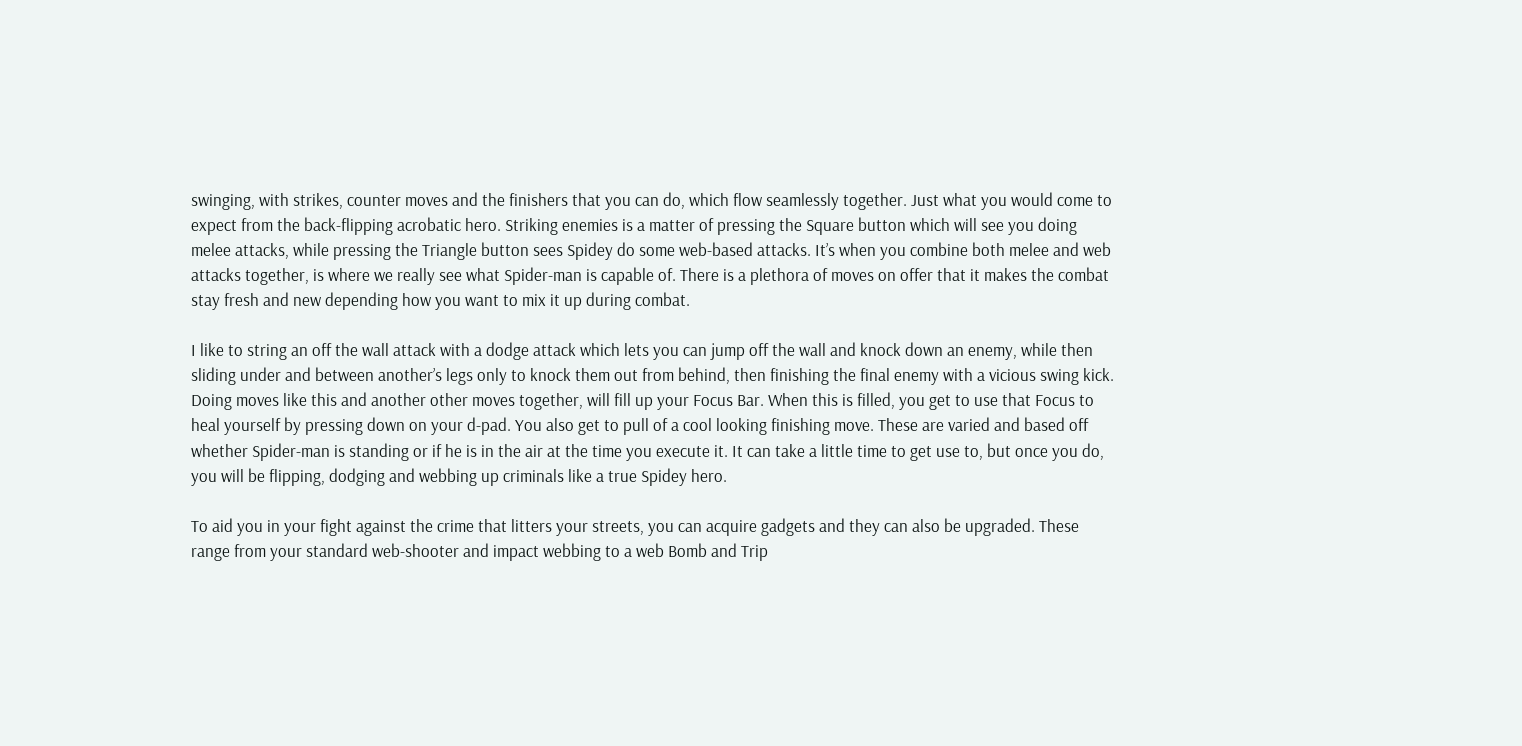swinging, with strikes, counter moves and the finishers that you can do, which flow seamlessly together. Just what you would come to expect from the back-flipping acrobatic hero. Striking enemies is a matter of pressing the Square button which will see you doing melee attacks, while pressing the Triangle button sees Spidey do some web-based attacks. It’s when you combine both melee and web attacks together, is where we really see what Spider-man is capable of. There is a plethora of moves on offer that it makes the combat stay fresh and new depending how you want to mix it up during combat.

I like to string an off the wall attack with a dodge attack which lets you can jump off the wall and knock down an enemy, while then sliding under and between another’s legs only to knock them out from behind, then finishing the final enemy with a vicious swing kick. Doing moves like this and another other moves together, will fill up your Focus Bar. When this is filled, you get to use that Focus to heal yourself by pressing down on your d-pad. You also get to pull of a cool looking finishing move. These are varied and based off whether Spider-man is standing or if he is in the air at the time you execute it. It can take a little time to get use to, but once you do, you will be flipping, dodging and webbing up criminals like a true Spidey hero.

To aid you in your fight against the crime that litters your streets, you can acquire gadgets and they can also be upgraded. These range from your standard web-shooter and impact webbing to a web Bomb and Trip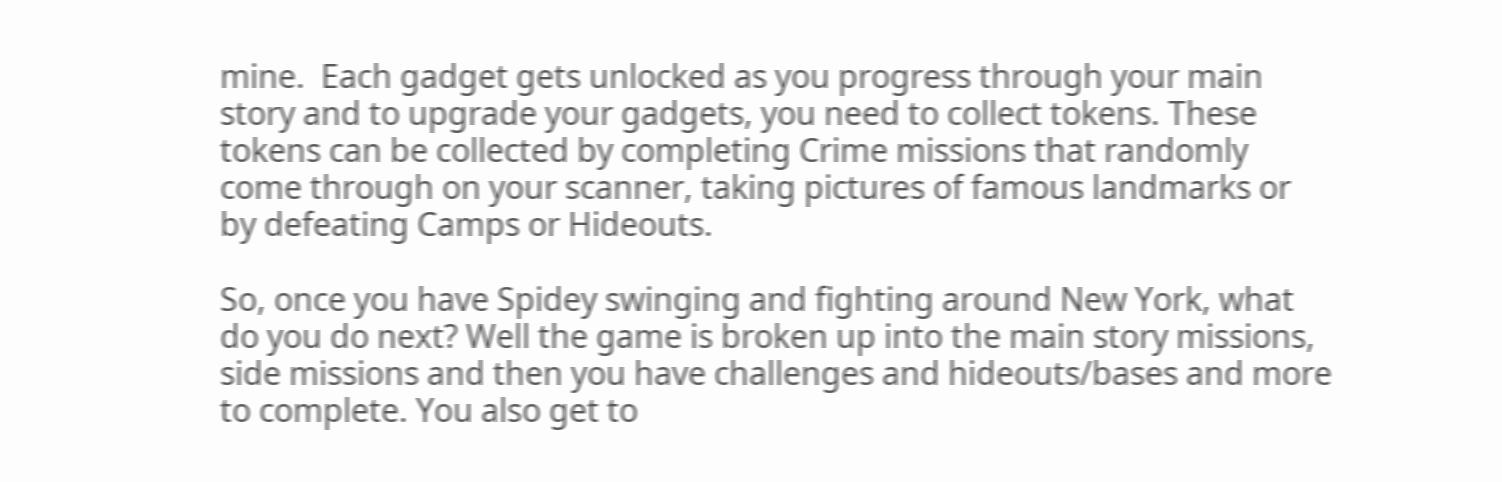mine.  Each gadget gets unlocked as you progress through your main story and to upgrade your gadgets, you need to collect tokens. These tokens can be collected by completing Crime missions that randomly come through on your scanner, taking pictures of famous landmarks or by defeating Camps or Hideouts.

So, once you have Spidey swinging and fighting around New York, what do you do next? Well the game is broken up into the main story missions, side missions and then you have challenges and hideouts/bases and more to complete. You also get to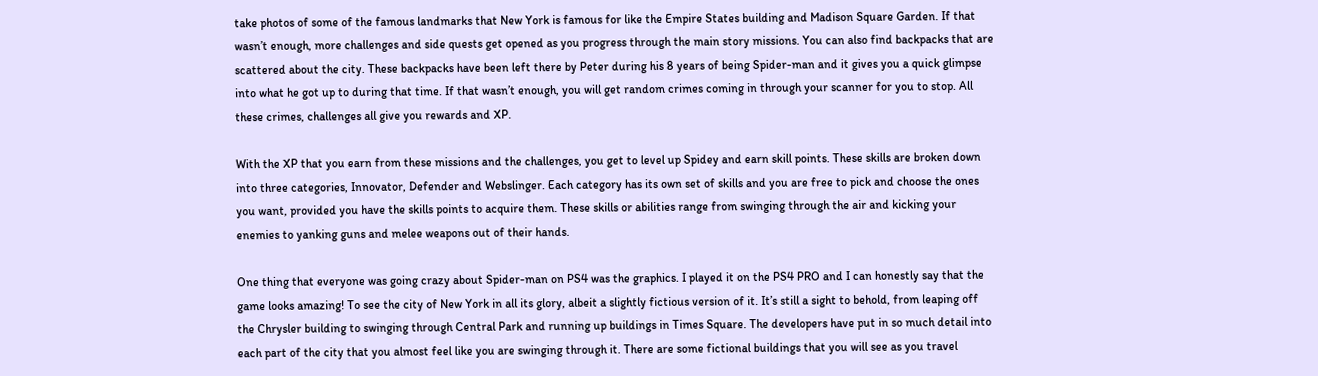take photos of some of the famous landmarks that New York is famous for like the Empire States building and Madison Square Garden. If that wasn’t enough, more challenges and side quests get opened as you progress through the main story missions. You can also find backpacks that are scattered about the city. These backpacks have been left there by Peter during his 8 years of being Spider-man and it gives you a quick glimpse into what he got up to during that time. If that wasn’t enough, you will get random crimes coming in through your scanner for you to stop. All these crimes, challenges all give you rewards and XP.

With the XP that you earn from these missions and the challenges, you get to level up Spidey and earn skill points. These skills are broken down into three categories, Innovator, Defender and Webslinger. Each category has its own set of skills and you are free to pick and choose the ones you want, provided you have the skills points to acquire them. These skills or abilities range from swinging through the air and kicking your enemies to yanking guns and melee weapons out of their hands.

One thing that everyone was going crazy about Spider-man on PS4 was the graphics. I played it on the PS4 PRO and I can honestly say that the game looks amazing! To see the city of New York in all its glory, albeit a slightly fictious version of it. It’s still a sight to behold, from leaping off the Chrysler building to swinging through Central Park and running up buildings in Times Square. The developers have put in so much detail into each part of the city that you almost feel like you are swinging through it. There are some fictional buildings that you will see as you travel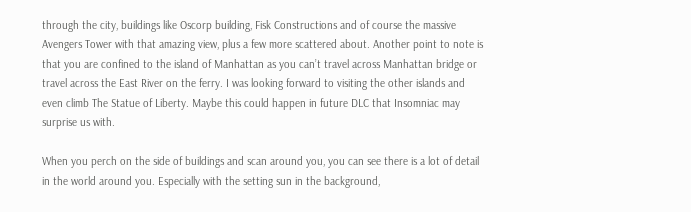through the city, buildings like Oscorp building, Fisk Constructions and of course the massive Avengers Tower with that amazing view, plus a few more scattered about. Another point to note is that you are confined to the island of Manhattan as you can’t travel across Manhattan bridge or travel across the East River on the ferry. I was looking forward to visiting the other islands and even climb The Statue of Liberty. Maybe this could happen in future DLC that Insomniac may surprise us with.

When you perch on the side of buildings and scan around you, you can see there is a lot of detail in the world around you. Especially with the setting sun in the background,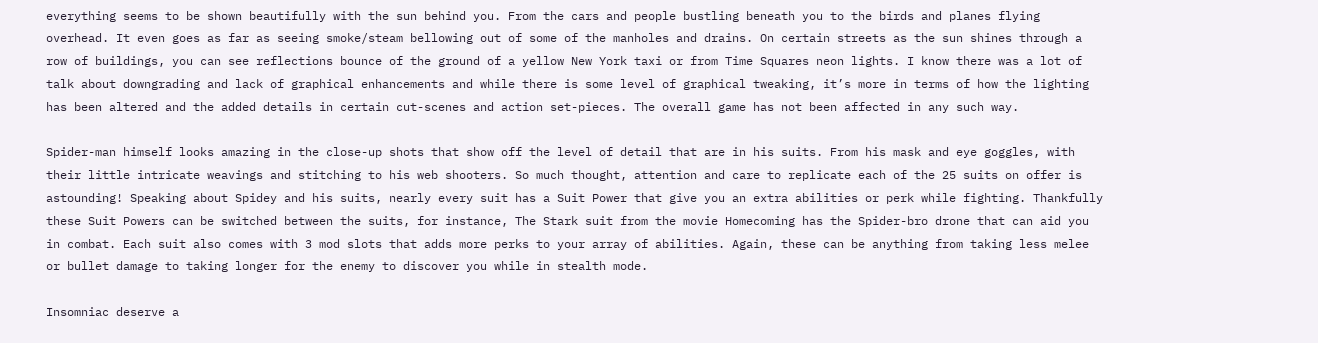everything seems to be shown beautifully with the sun behind you. From the cars and people bustling beneath you to the birds and planes flying overhead. It even goes as far as seeing smoke/steam bellowing out of some of the manholes and drains. On certain streets as the sun shines through a row of buildings, you can see reflections bounce of the ground of a yellow New York taxi or from Time Squares neon lights. I know there was a lot of talk about downgrading and lack of graphical enhancements and while there is some level of graphical tweaking, it’s more in terms of how the lighting has been altered and the added details in certain cut-scenes and action set-pieces. The overall game has not been affected in any such way.

Spider-man himself looks amazing in the close-up shots that show off the level of detail that are in his suits. From his mask and eye goggles, with their little intricate weavings and stitching to his web shooters. So much thought, attention and care to replicate each of the 25 suits on offer is astounding! Speaking about Spidey and his suits, nearly every suit has a Suit Power that give you an extra abilities or perk while fighting. Thankfully these Suit Powers can be switched between the suits, for instance, The Stark suit from the movie Homecoming has the Spider-bro drone that can aid you in combat. Each suit also comes with 3 mod slots that adds more perks to your array of abilities. Again, these can be anything from taking less melee or bullet damage to taking longer for the enemy to discover you while in stealth mode.

Insomniac deserve a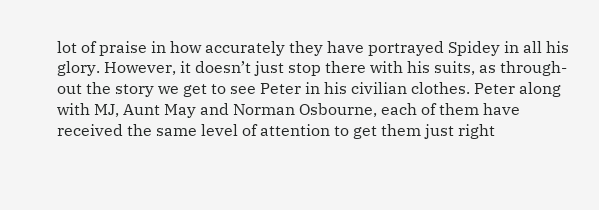lot of praise in how accurately they have portrayed Spidey in all his glory. However, it doesn’t just stop there with his suits, as through-out the story we get to see Peter in his civilian clothes. Peter along with MJ, Aunt May and Norman Osbourne, each of them have received the same level of attention to get them just right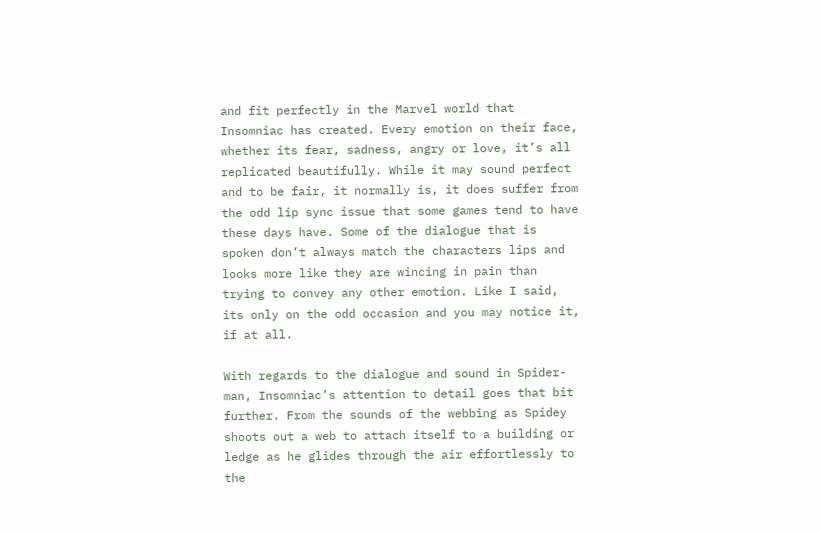and fit perfectly in the Marvel world that Insomniac has created. Every emotion on their face, whether its fear, sadness, angry or love, it’s all replicated beautifully. While it may sound perfect and to be fair, it normally is, it does suffer from the odd lip sync issue that some games tend to have these days have. Some of the dialogue that is spoken don’t always match the characters lips and looks more like they are wincing in pain than trying to convey any other emotion. Like I said, its only on the odd occasion and you may notice it, if at all.

With regards to the dialogue and sound in Spider-man, Insomniac’s attention to detail goes that bit further. From the sounds of the webbing as Spidey shoots out a web to attach itself to a building or ledge as he glides through the air effortlessly to the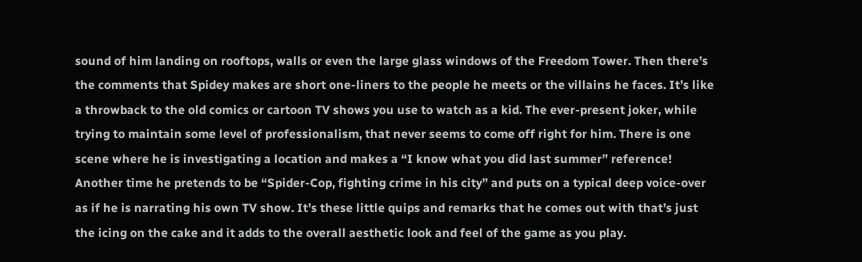sound of him landing on rooftops, walls or even the large glass windows of the Freedom Tower. Then there’s the comments that Spidey makes are short one-liners to the people he meets or the villains he faces. It’s like a throwback to the old comics or cartoon TV shows you use to watch as a kid. The ever-present joker, while trying to maintain some level of professionalism, that never seems to come off right for him. There is one scene where he is investigating a location and makes a “I know what you did last summer” reference! Another time he pretends to be “Spider-Cop, fighting crime in his city” and puts on a typical deep voice-over as if he is narrating his own TV show. It’s these little quips and remarks that he comes out with that’s just the icing on the cake and it adds to the overall aesthetic look and feel of the game as you play.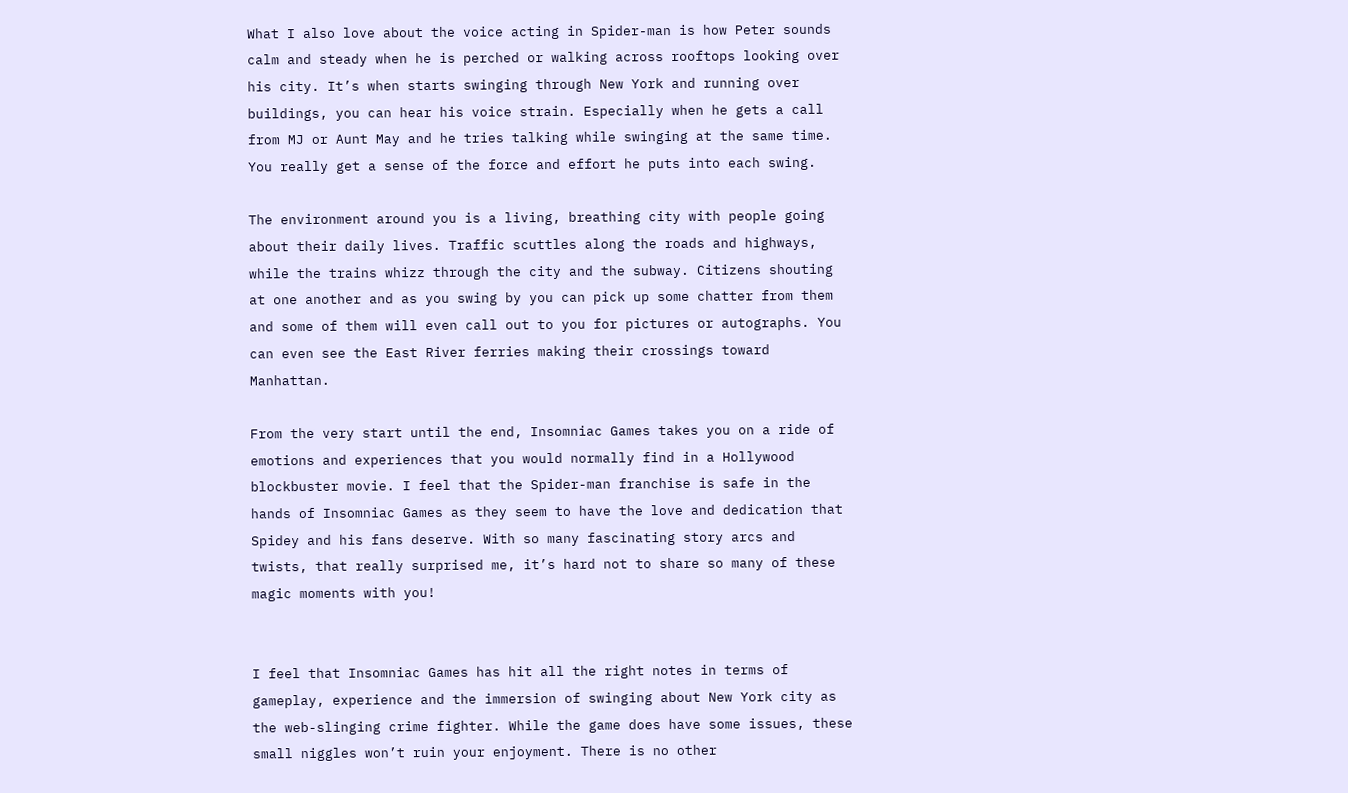What I also love about the voice acting in Spider-man is how Peter sounds calm and steady when he is perched or walking across rooftops looking over his city. It’s when starts swinging through New York and running over buildings, you can hear his voice strain. Especially when he gets a call from MJ or Aunt May and he tries talking while swinging at the same time. You really get a sense of the force and effort he puts into each swing.

The environment around you is a living, breathing city with people going about their daily lives. Traffic scuttles along the roads and highways, while the trains whizz through the city and the subway. Citizens shouting at one another and as you swing by you can pick up some chatter from them and some of them will even call out to you for pictures or autographs. You can even see the East River ferries making their crossings toward Manhattan.

From the very start until the end, Insomniac Games takes you on a ride of emotions and experiences that you would normally find in a Hollywood blockbuster movie. I feel that the Spider-man franchise is safe in the hands of Insomniac Games as they seem to have the love and dedication that Spidey and his fans deserve. With so many fascinating story arcs and twists, that really surprised me, it’s hard not to share so many of these magic moments with you!


I feel that Insomniac Games has hit all the right notes in terms of gameplay, experience and the immersion of swinging about New York city as the web-slinging crime fighter. While the game does have some issues, these small niggles won’t ruin your enjoyment. There is no other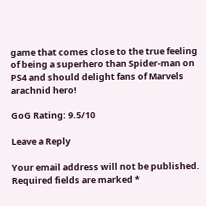game that comes close to the true feeling of being a superhero than Spider-man on PS4 and should delight fans of Marvels arachnid hero!

GoG Rating: 9.5/10

Leave a Reply

Your email address will not be published. Required fields are marked *